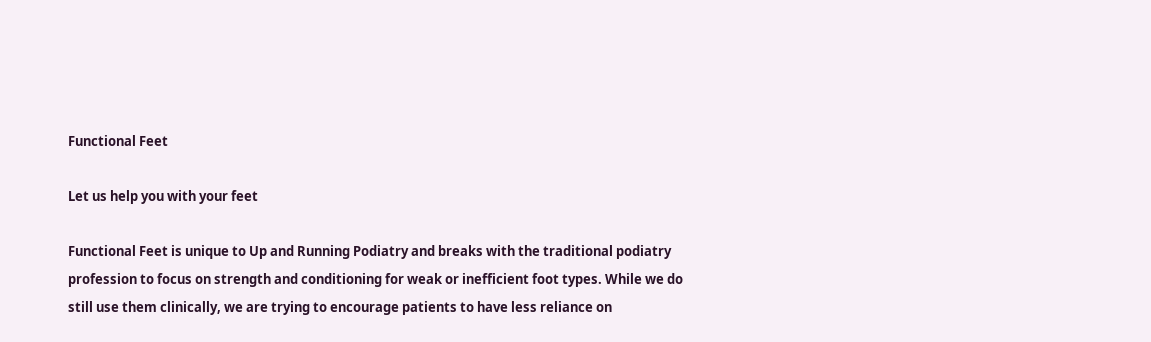Functional Feet

Let us help you with your feet

Functional Feet is unique to Up and Running Podiatry and breaks with the traditional podiatry profession to focus on strength and conditioning for weak or inefficient foot types. While we do still use them clinically, we are trying to encourage patients to have less reliance on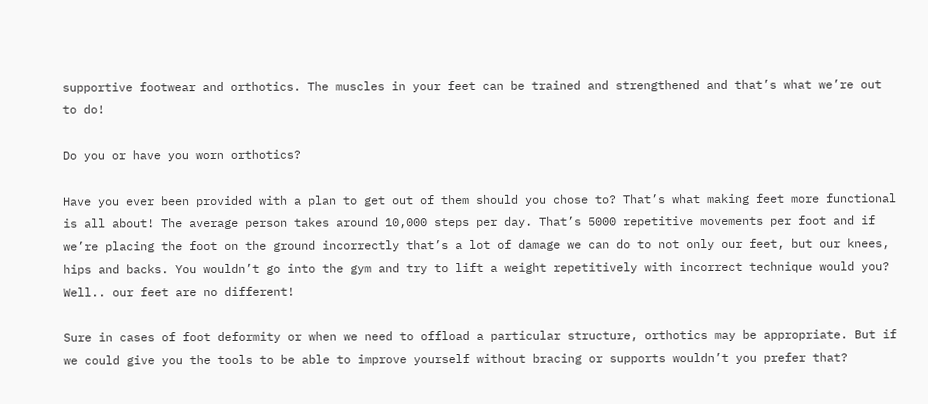supportive footwear and orthotics. The muscles in your feet can be trained and strengthened and that’s what we’re out to do!

Do you or have you worn orthotics?

Have you ever been provided with a plan to get out of them should you chose to? That’s what making feet more functional is all about! The average person takes around 10,000 steps per day. That’s 5000 repetitive movements per foot and if we’re placing the foot on the ground incorrectly that’s a lot of damage we can do to not only our feet, but our knees, hips and backs. You wouldn’t go into the gym and try to lift a weight repetitively with incorrect technique would you? Well.. our feet are no different!

Sure in cases of foot deformity or when we need to offload a particular structure, orthotics may be appropriate. But if we could give you the tools to be able to improve yourself without bracing or supports wouldn’t you prefer that?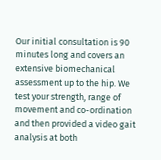Our initial consultation is 90 minutes long and covers an extensive biomechanical assessment up to the hip. We test your strength, range of movement and co-ordination and then provided a video gait analysis at both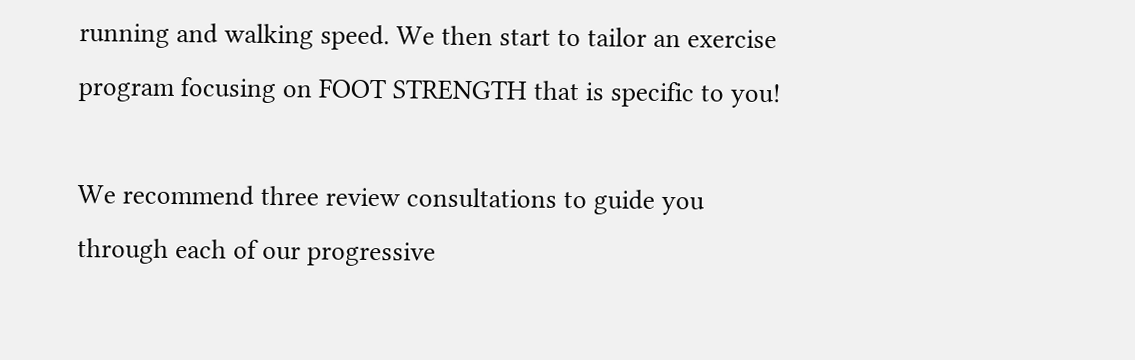running and walking speed. We then start to tailor an exercise program focusing on FOOT STRENGTH that is specific to you!

We recommend three review consultations to guide you through each of our progressive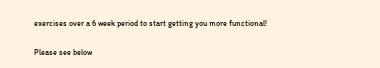exercises over a 6 week period to start getting you more functional!

Please see below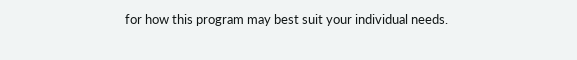for how this program may best suit your individual needs.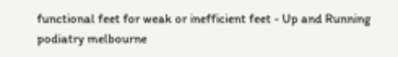functional feet for weak or inefficient feet - Up and Running podiatry melbourne